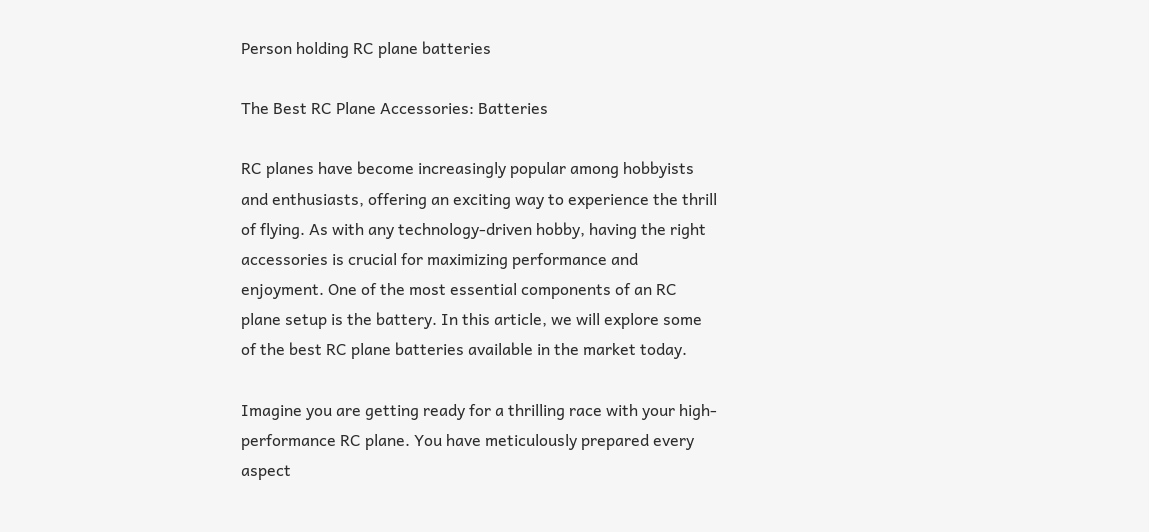Person holding RC plane batteries

The Best RC Plane Accessories: Batteries

RC planes have become increasingly popular among hobbyists and enthusiasts, offering an exciting way to experience the thrill of flying. As with any technology-driven hobby, having the right accessories is crucial for maximizing performance and enjoyment. One of the most essential components of an RC plane setup is the battery. In this article, we will explore some of the best RC plane batteries available in the market today.

Imagine you are getting ready for a thrilling race with your high-performance RC plane. You have meticulously prepared every aspect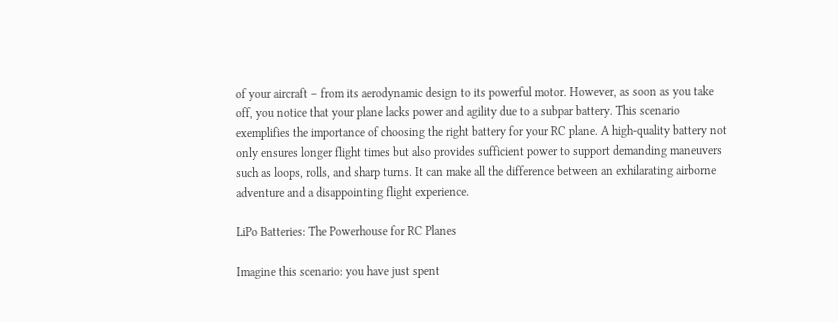of your aircraft – from its aerodynamic design to its powerful motor. However, as soon as you take off, you notice that your plane lacks power and agility due to a subpar battery. This scenario exemplifies the importance of choosing the right battery for your RC plane. A high-quality battery not only ensures longer flight times but also provides sufficient power to support demanding maneuvers such as loops, rolls, and sharp turns. It can make all the difference between an exhilarating airborne adventure and a disappointing flight experience.

LiPo Batteries: The Powerhouse for RC Planes

Imagine this scenario: you have just spent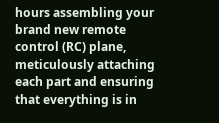hours assembling your brand new remote control (RC) plane, meticulously attaching each part and ensuring that everything is in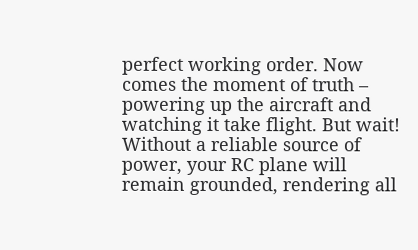perfect working order. Now comes the moment of truth – powering up the aircraft and watching it take flight. But wait! Without a reliable source of power, your RC plane will remain grounded, rendering all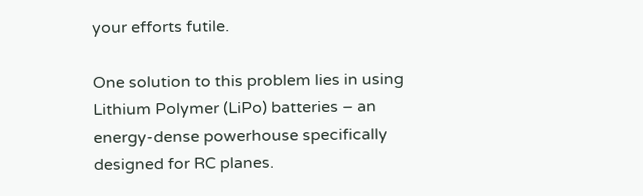your efforts futile.

One solution to this problem lies in using Lithium Polymer (LiPo) batteries – an energy-dense powerhouse specifically designed for RC planes.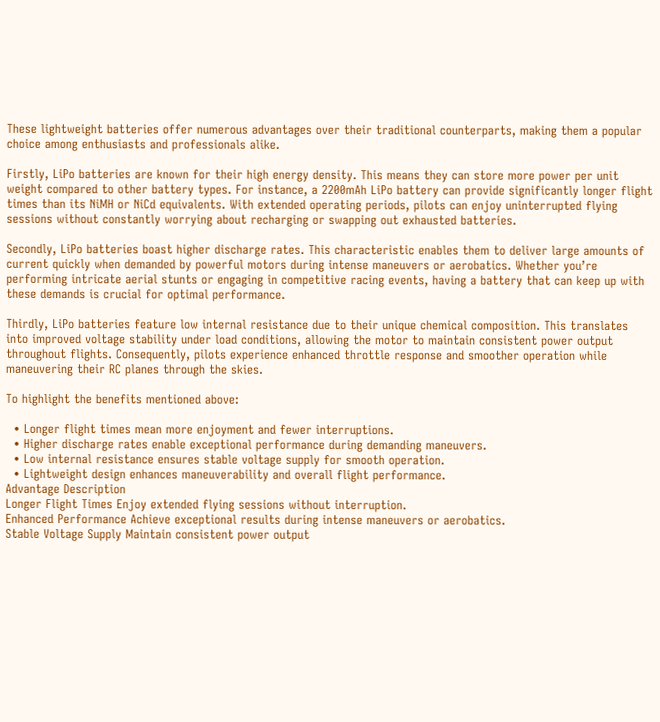These lightweight batteries offer numerous advantages over their traditional counterparts, making them a popular choice among enthusiasts and professionals alike.

Firstly, LiPo batteries are known for their high energy density. This means they can store more power per unit weight compared to other battery types. For instance, a 2200mAh LiPo battery can provide significantly longer flight times than its NiMH or NiCd equivalents. With extended operating periods, pilots can enjoy uninterrupted flying sessions without constantly worrying about recharging or swapping out exhausted batteries.

Secondly, LiPo batteries boast higher discharge rates. This characteristic enables them to deliver large amounts of current quickly when demanded by powerful motors during intense maneuvers or aerobatics. Whether you’re performing intricate aerial stunts or engaging in competitive racing events, having a battery that can keep up with these demands is crucial for optimal performance.

Thirdly, LiPo batteries feature low internal resistance due to their unique chemical composition. This translates into improved voltage stability under load conditions, allowing the motor to maintain consistent power output throughout flights. Consequently, pilots experience enhanced throttle response and smoother operation while maneuvering their RC planes through the skies.

To highlight the benefits mentioned above:

  • Longer flight times mean more enjoyment and fewer interruptions.
  • Higher discharge rates enable exceptional performance during demanding maneuvers.
  • Low internal resistance ensures stable voltage supply for smooth operation.
  • Lightweight design enhances maneuverability and overall flight performance.
Advantage Description
Longer Flight Times Enjoy extended flying sessions without interruption.
Enhanced Performance Achieve exceptional results during intense maneuvers or aerobatics.
Stable Voltage Supply Maintain consistent power output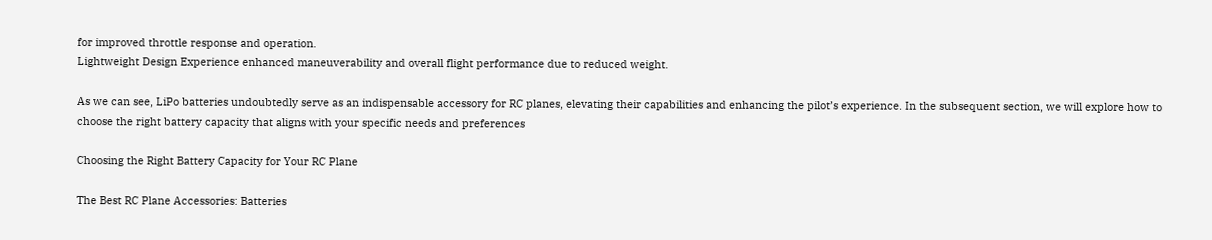for improved throttle response and operation.
Lightweight Design Experience enhanced maneuverability and overall flight performance due to reduced weight.

As we can see, LiPo batteries undoubtedly serve as an indispensable accessory for RC planes, elevating their capabilities and enhancing the pilot’s experience. In the subsequent section, we will explore how to choose the right battery capacity that aligns with your specific needs and preferences

Choosing the Right Battery Capacity for Your RC Plane

The Best RC Plane Accessories: Batteries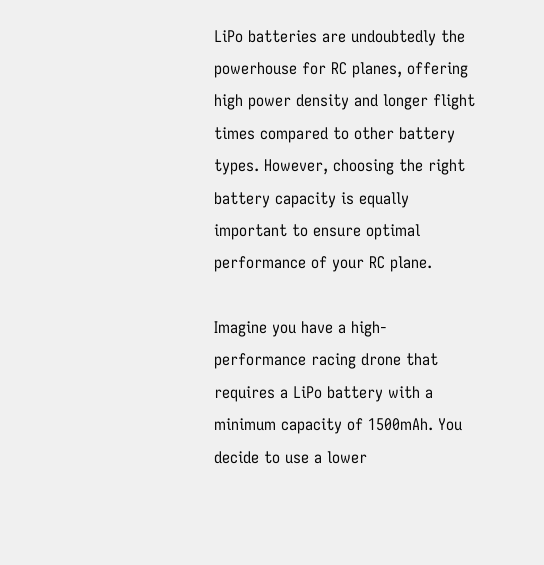LiPo batteries are undoubtedly the powerhouse for RC planes, offering high power density and longer flight times compared to other battery types. However, choosing the right battery capacity is equally important to ensure optimal performance of your RC plane.

Imagine you have a high-performance racing drone that requires a LiPo battery with a minimum capacity of 1500mAh. You decide to use a lower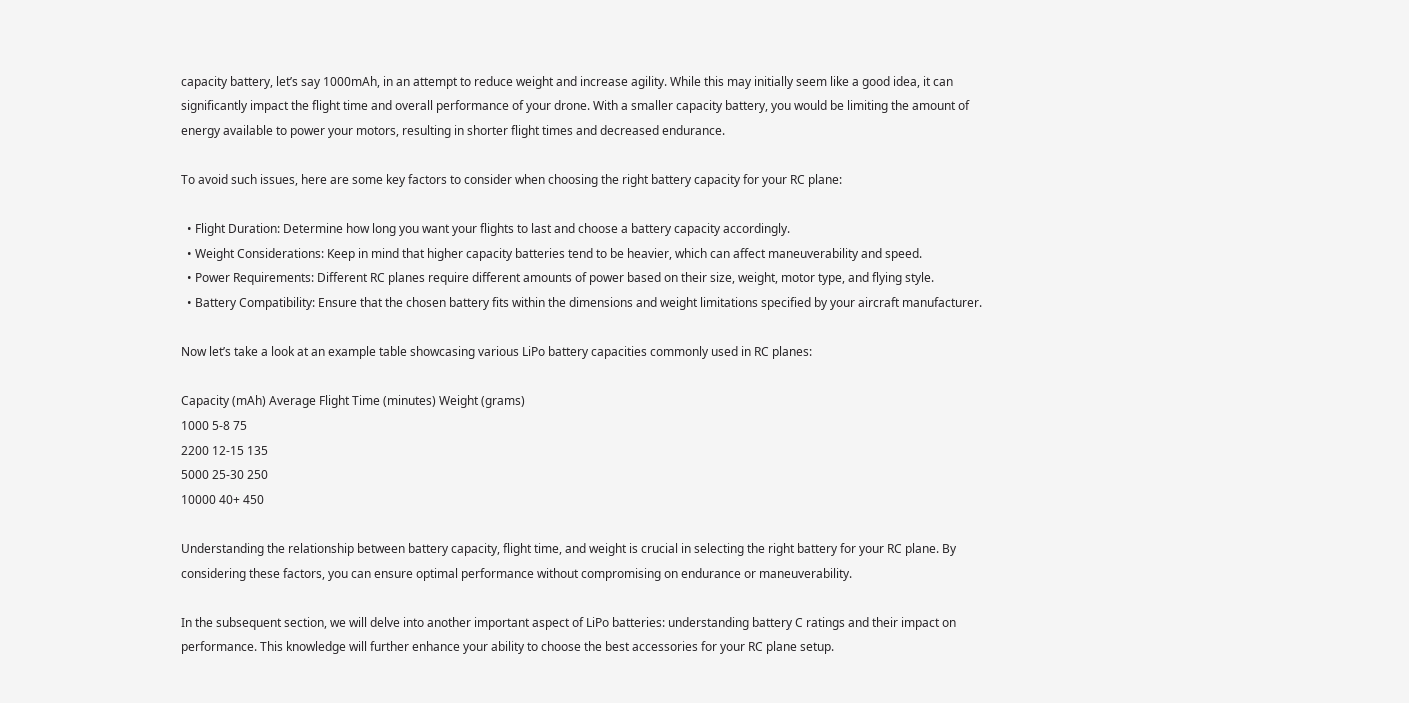capacity battery, let’s say 1000mAh, in an attempt to reduce weight and increase agility. While this may initially seem like a good idea, it can significantly impact the flight time and overall performance of your drone. With a smaller capacity battery, you would be limiting the amount of energy available to power your motors, resulting in shorter flight times and decreased endurance.

To avoid such issues, here are some key factors to consider when choosing the right battery capacity for your RC plane:

  • Flight Duration: Determine how long you want your flights to last and choose a battery capacity accordingly.
  • Weight Considerations: Keep in mind that higher capacity batteries tend to be heavier, which can affect maneuverability and speed.
  • Power Requirements: Different RC planes require different amounts of power based on their size, weight, motor type, and flying style.
  • Battery Compatibility: Ensure that the chosen battery fits within the dimensions and weight limitations specified by your aircraft manufacturer.

Now let’s take a look at an example table showcasing various LiPo battery capacities commonly used in RC planes:

Capacity (mAh) Average Flight Time (minutes) Weight (grams)
1000 5-8 75
2200 12-15 135
5000 25-30 250
10000 40+ 450

Understanding the relationship between battery capacity, flight time, and weight is crucial in selecting the right battery for your RC plane. By considering these factors, you can ensure optimal performance without compromising on endurance or maneuverability.

In the subsequent section, we will delve into another important aspect of LiPo batteries: understanding battery C ratings and their impact on performance. This knowledge will further enhance your ability to choose the best accessories for your RC plane setup.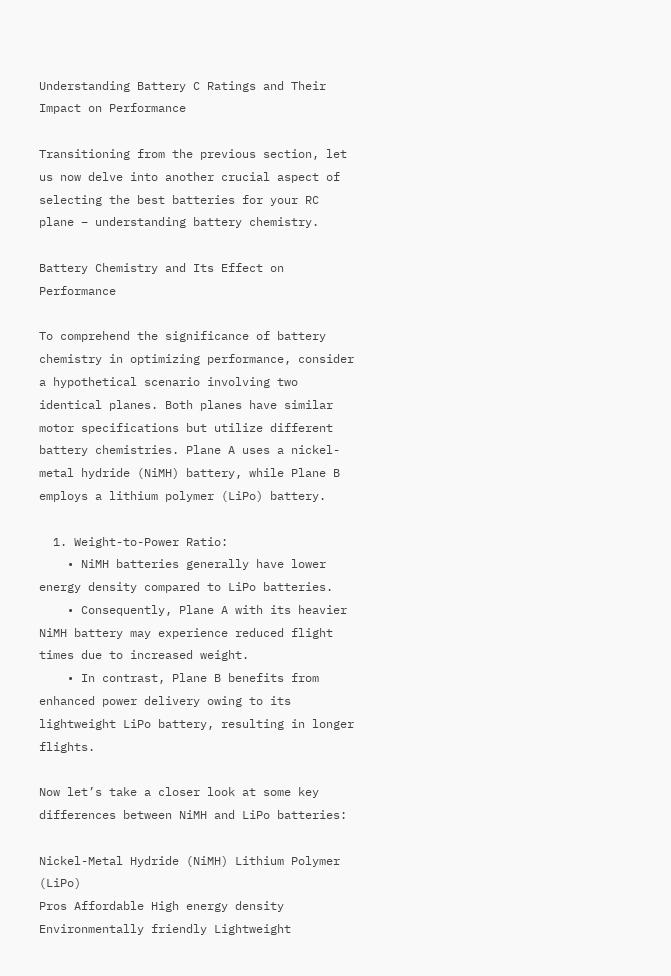Understanding Battery C Ratings and Their Impact on Performance

Transitioning from the previous section, let us now delve into another crucial aspect of selecting the best batteries for your RC plane – understanding battery chemistry.

Battery Chemistry and Its Effect on Performance

To comprehend the significance of battery chemistry in optimizing performance, consider a hypothetical scenario involving two identical planes. Both planes have similar motor specifications but utilize different battery chemistries. Plane A uses a nickel-metal hydride (NiMH) battery, while Plane B employs a lithium polymer (LiPo) battery.

  1. Weight-to-Power Ratio:
    • NiMH batteries generally have lower energy density compared to LiPo batteries.
    • Consequently, Plane A with its heavier NiMH battery may experience reduced flight times due to increased weight.
    • In contrast, Plane B benefits from enhanced power delivery owing to its lightweight LiPo battery, resulting in longer flights.

Now let’s take a closer look at some key differences between NiMH and LiPo batteries:

Nickel-Metal Hydride (NiMH) Lithium Polymer (LiPo)
Pros Affordable High energy density
Environmentally friendly Lightweight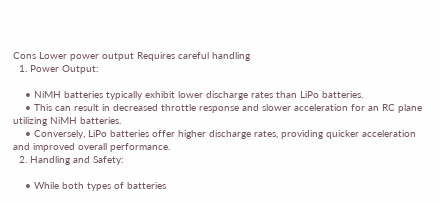Cons Lower power output Requires careful handling
  1. Power Output:

    • NiMH batteries typically exhibit lower discharge rates than LiPo batteries.
    • This can result in decreased throttle response and slower acceleration for an RC plane utilizing NiMH batteries.
    • Conversely, LiPo batteries offer higher discharge rates, providing quicker acceleration and improved overall performance.
  2. Handling and Safety:

    • While both types of batteries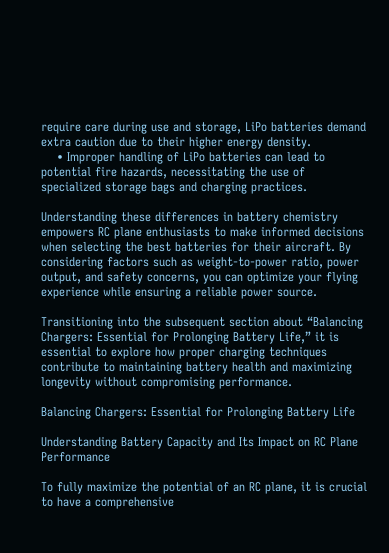require care during use and storage, LiPo batteries demand extra caution due to their higher energy density.
    • Improper handling of LiPo batteries can lead to potential fire hazards, necessitating the use of specialized storage bags and charging practices.

Understanding these differences in battery chemistry empowers RC plane enthusiasts to make informed decisions when selecting the best batteries for their aircraft. By considering factors such as weight-to-power ratio, power output, and safety concerns, you can optimize your flying experience while ensuring a reliable power source.

Transitioning into the subsequent section about “Balancing Chargers: Essential for Prolonging Battery Life,” it is essential to explore how proper charging techniques contribute to maintaining battery health and maximizing longevity without compromising performance.

Balancing Chargers: Essential for Prolonging Battery Life

Understanding Battery Capacity and Its Impact on RC Plane Performance

To fully maximize the potential of an RC plane, it is crucial to have a comprehensive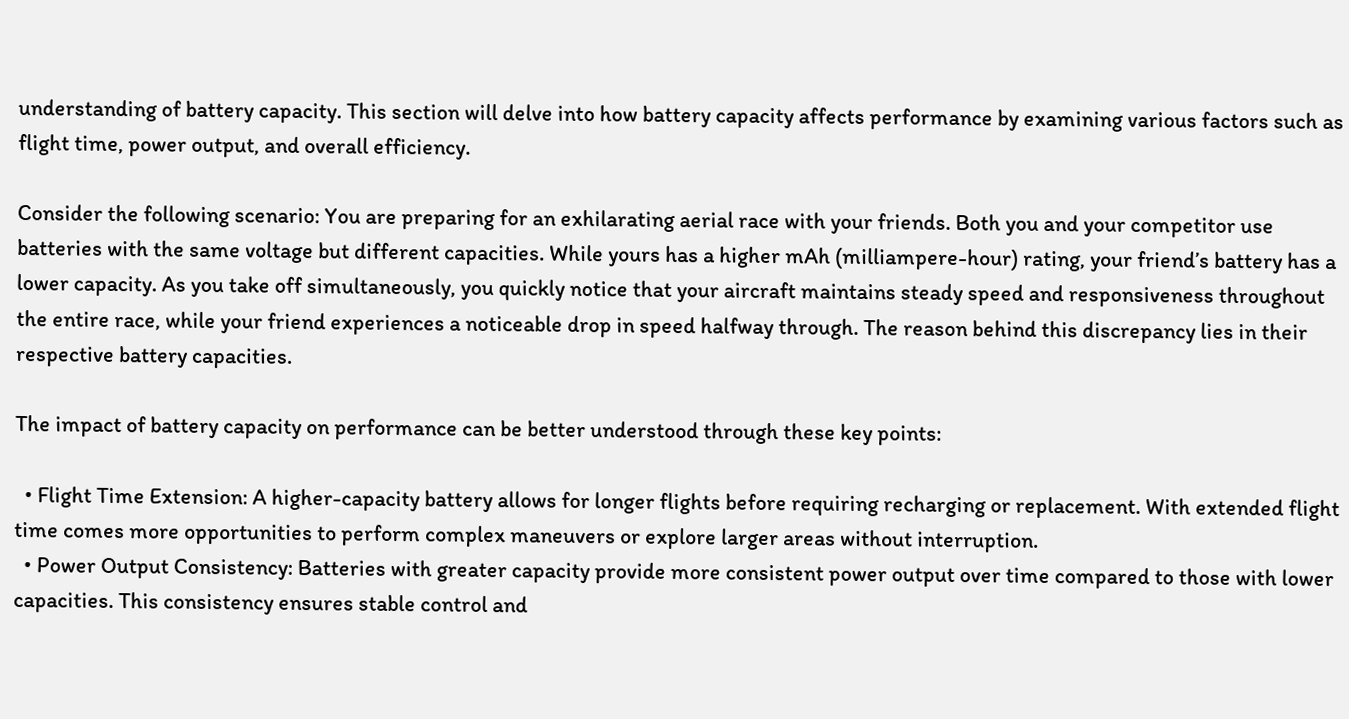understanding of battery capacity. This section will delve into how battery capacity affects performance by examining various factors such as flight time, power output, and overall efficiency.

Consider the following scenario: You are preparing for an exhilarating aerial race with your friends. Both you and your competitor use batteries with the same voltage but different capacities. While yours has a higher mAh (milliampere-hour) rating, your friend’s battery has a lower capacity. As you take off simultaneously, you quickly notice that your aircraft maintains steady speed and responsiveness throughout the entire race, while your friend experiences a noticeable drop in speed halfway through. The reason behind this discrepancy lies in their respective battery capacities.

The impact of battery capacity on performance can be better understood through these key points:

  • Flight Time Extension: A higher-capacity battery allows for longer flights before requiring recharging or replacement. With extended flight time comes more opportunities to perform complex maneuvers or explore larger areas without interruption.
  • Power Output Consistency: Batteries with greater capacity provide more consistent power output over time compared to those with lower capacities. This consistency ensures stable control and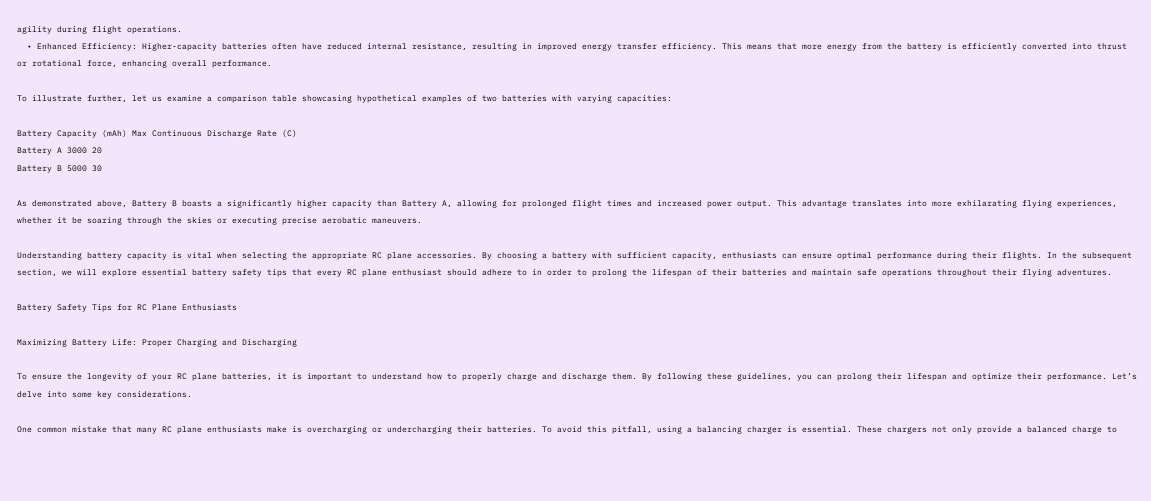agility during flight operations.
  • Enhanced Efficiency: Higher-capacity batteries often have reduced internal resistance, resulting in improved energy transfer efficiency. This means that more energy from the battery is efficiently converted into thrust or rotational force, enhancing overall performance.

To illustrate further, let us examine a comparison table showcasing hypothetical examples of two batteries with varying capacities:

Battery Capacity (mAh) Max Continuous Discharge Rate (C)
Battery A 3000 20
Battery B 5000 30

As demonstrated above, Battery B boasts a significantly higher capacity than Battery A, allowing for prolonged flight times and increased power output. This advantage translates into more exhilarating flying experiences, whether it be soaring through the skies or executing precise aerobatic maneuvers.

Understanding battery capacity is vital when selecting the appropriate RC plane accessories. By choosing a battery with sufficient capacity, enthusiasts can ensure optimal performance during their flights. In the subsequent section, we will explore essential battery safety tips that every RC plane enthusiast should adhere to in order to prolong the lifespan of their batteries and maintain safe operations throughout their flying adventures.

Battery Safety Tips for RC Plane Enthusiasts

Maximizing Battery Life: Proper Charging and Discharging

To ensure the longevity of your RC plane batteries, it is important to understand how to properly charge and discharge them. By following these guidelines, you can prolong their lifespan and optimize their performance. Let’s delve into some key considerations.

One common mistake that many RC plane enthusiasts make is overcharging or undercharging their batteries. To avoid this pitfall, using a balancing charger is essential. These chargers not only provide a balanced charge to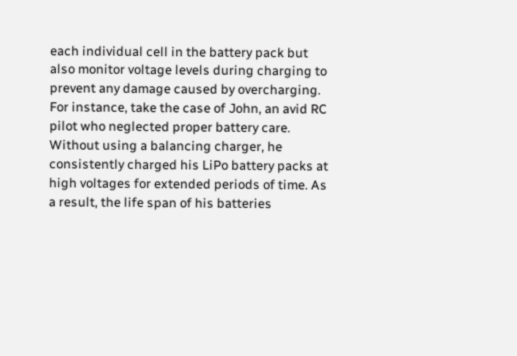each individual cell in the battery pack but also monitor voltage levels during charging to prevent any damage caused by overcharging. For instance, take the case of John, an avid RC pilot who neglected proper battery care. Without using a balancing charger, he consistently charged his LiPo battery packs at high voltages for extended periods of time. As a result, the life span of his batteries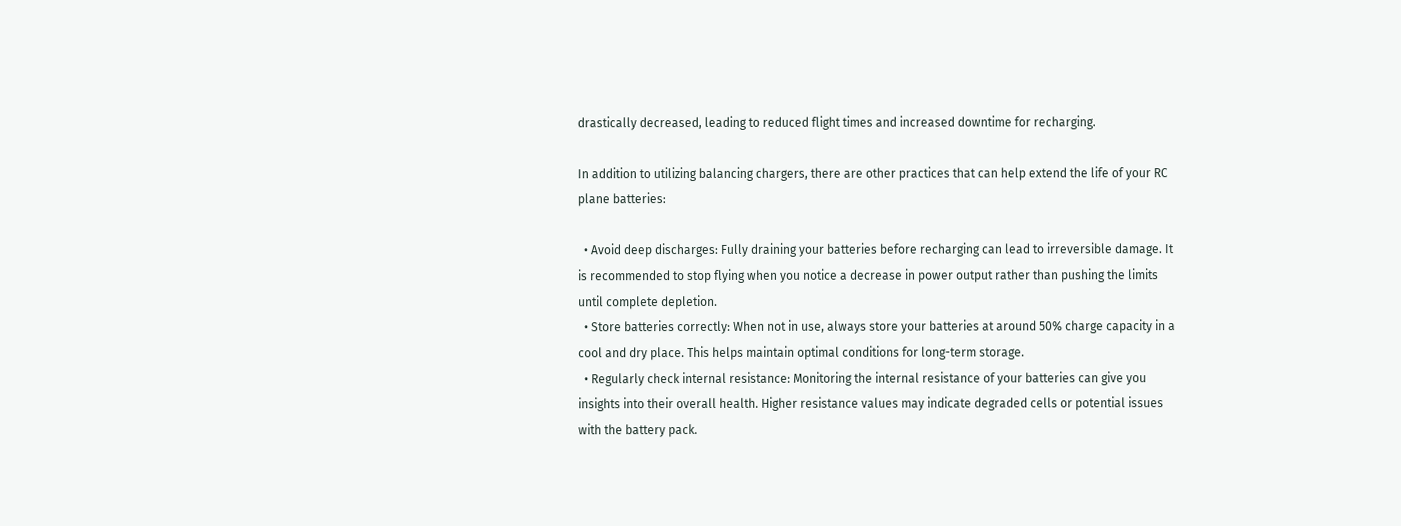drastically decreased, leading to reduced flight times and increased downtime for recharging.

In addition to utilizing balancing chargers, there are other practices that can help extend the life of your RC plane batteries:

  • Avoid deep discharges: Fully draining your batteries before recharging can lead to irreversible damage. It is recommended to stop flying when you notice a decrease in power output rather than pushing the limits until complete depletion.
  • Store batteries correctly: When not in use, always store your batteries at around 50% charge capacity in a cool and dry place. This helps maintain optimal conditions for long-term storage.
  • Regularly check internal resistance: Monitoring the internal resistance of your batteries can give you insights into their overall health. Higher resistance values may indicate degraded cells or potential issues with the battery pack.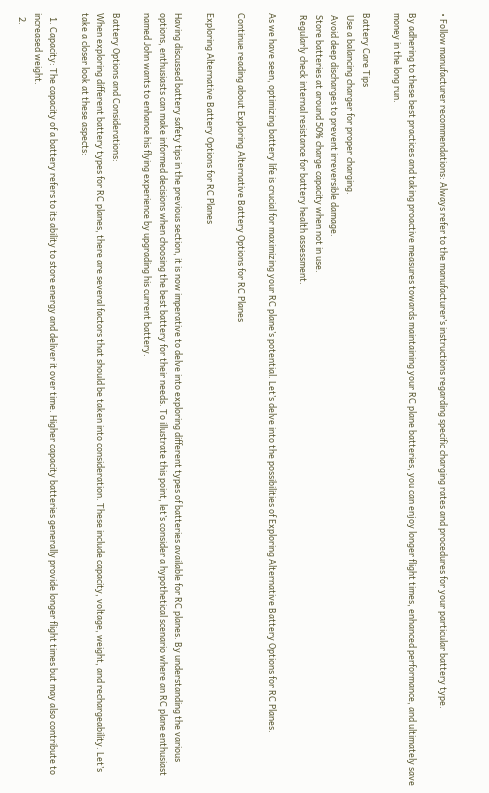• Follow manufacturer recommendations: Always refer to the manufacturer’s instructions regarding specific charging rates and procedures for your particular battery type.

By adhering to these best practices and taking proactive measures towards maintaining your RC plane batteries, you can enjoy longer flight times, enhanced performance, and ultimately save money in the long run.

Battery Care Tips
 Use a balancing charger for proper charging.
 Avoid deep discharges to prevent irreversible damage.
 Store batteries at around 50% charge capacity when not in use.
 Regularly check internal resistance for battery health assessment.

As we have seen, optimizing battery life is crucial for maximizing your RC plane’s potential. Let’s delve into the possibilities of Exploring Alternative Battery Options for RC Planes.

Continue reading about Exploring Alternative Battery Options for RC Planes

Exploring Alternative Battery Options for RC Planes

Having discussed battery safety tips in the previous section, it is now imperative to delve into exploring different types of batteries available for RC planes. By understanding the various options, enthusiasts can make informed decisions when choosing the best battery for their needs. To illustrate this point, let’s consider a hypothetical scenario where an RC plane enthusiast named John wants to enhance his flying experience by upgrading his current battery.

Battery Options and Considerations:
When exploring different battery types for RC planes, there are several factors that should be taken into consideration. These include capacity, voltage, weight, and rechargeability. Let’s take a closer look at these aspects:

  1. Capacity: The capacity of a battery refers to its ability to store energy and deliver it over time. Higher capacity batteries generally provide longer flight times but may also contribute to increased weight.
  2.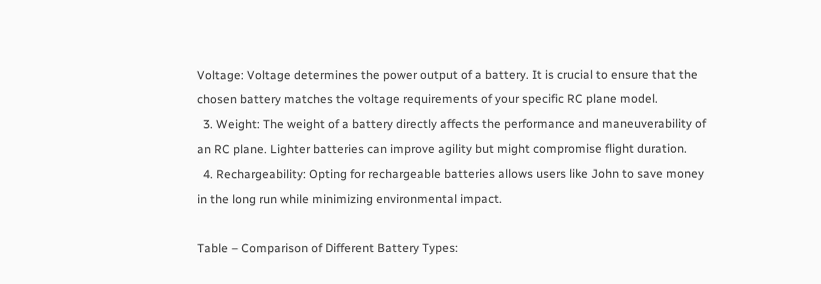Voltage: Voltage determines the power output of a battery. It is crucial to ensure that the chosen battery matches the voltage requirements of your specific RC plane model.
  3. Weight: The weight of a battery directly affects the performance and maneuverability of an RC plane. Lighter batteries can improve agility but might compromise flight duration.
  4. Rechargeability: Opting for rechargeable batteries allows users like John to save money in the long run while minimizing environmental impact.

Table – Comparison of Different Battery Types: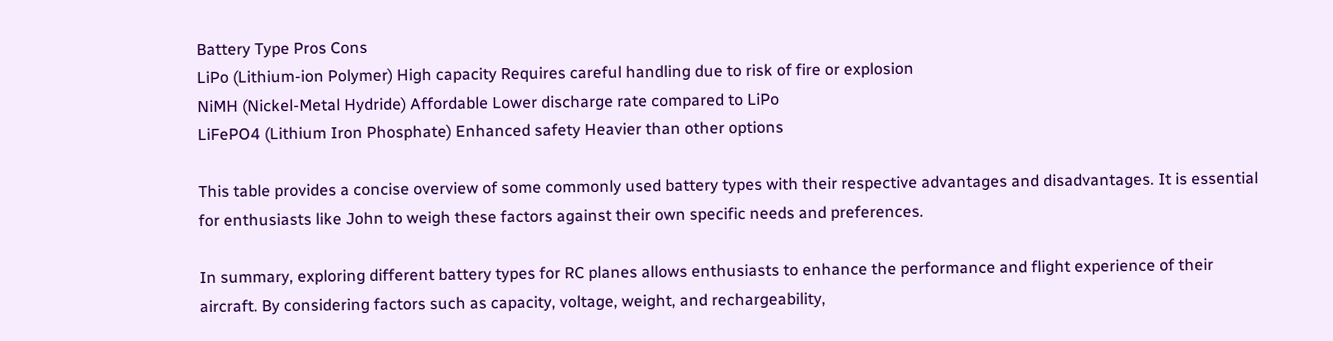Battery Type Pros Cons
LiPo (Lithium-ion Polymer) High capacity Requires careful handling due to risk of fire or explosion
NiMH (Nickel-Metal Hydride) Affordable Lower discharge rate compared to LiPo
LiFePO4 (Lithium Iron Phosphate) Enhanced safety Heavier than other options

This table provides a concise overview of some commonly used battery types with their respective advantages and disadvantages. It is essential for enthusiasts like John to weigh these factors against their own specific needs and preferences.

In summary, exploring different battery types for RC planes allows enthusiasts to enhance the performance and flight experience of their aircraft. By considering factors such as capacity, voltage, weight, and rechargeability,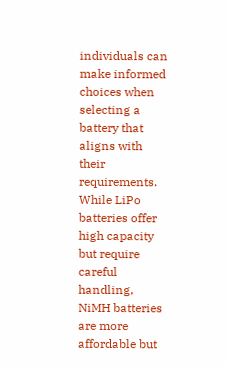individuals can make informed choices when selecting a battery that aligns with their requirements. While LiPo batteries offer high capacity but require careful handling, NiMH batteries are more affordable but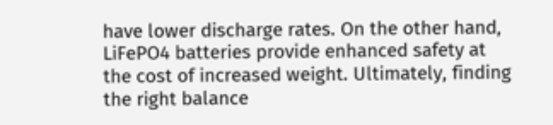have lower discharge rates. On the other hand, LiFePO4 batteries provide enhanced safety at the cost of increased weight. Ultimately, finding the right balance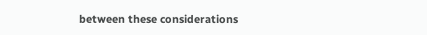between these considerations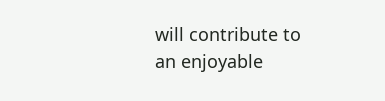will contribute to an enjoyable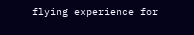flying experience for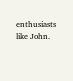enthusiasts like John.